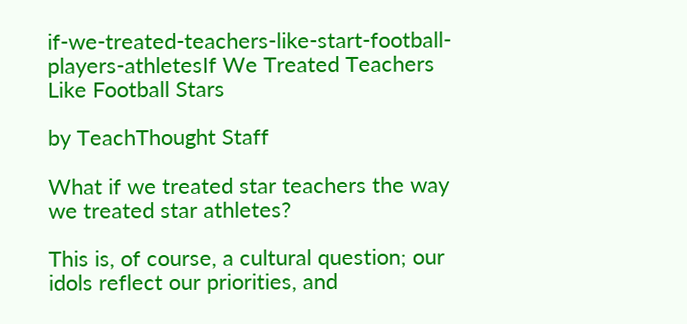if-we-treated-teachers-like-start-football-players-athletesIf We Treated Teachers Like Football Stars

by TeachThought Staff

What if we treated star teachers the way we treated star athletes?

This is, of course, a cultural question; our idols reflect our priorities, and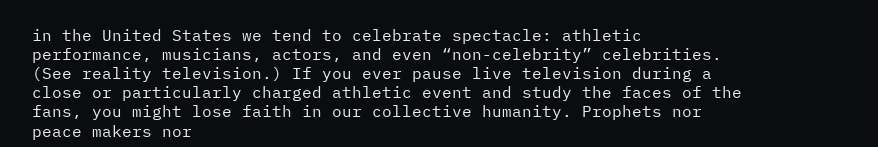in the United States we tend to celebrate spectacle: athletic performance, musicians, actors, and even “non-celebrity” celebrities. (See reality television.) If you ever pause live television during a close or particularly charged athletic event and study the faces of the fans, you might lose faith in our collective humanity. Prophets nor peace makers nor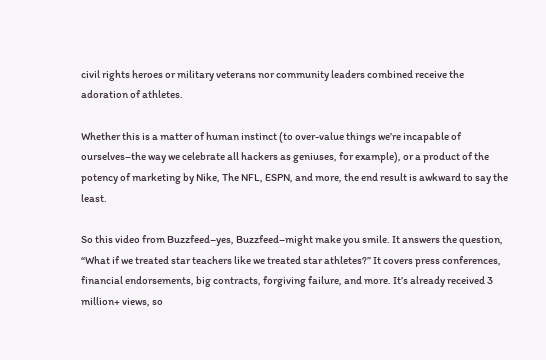civil rights heroes or military veterans nor community leaders combined receive the adoration of athletes.

Whether this is a matter of human instinct (to over-value things we’re incapable of ourselves–the way we celebrate all hackers as geniuses, for example), or a product of the potency of marketing by Nike, The NFL, ESPN, and more, the end result is awkward to say the least.

So this video from Buzzfeed–yes, Buzzfeed–might make you smile. It answers the question, “What if we treated star teachers like we treated star athletes?” It covers press conferences, financial endorsements, big contracts, forgiving failure, and more. It’s already received 3 million+ views, so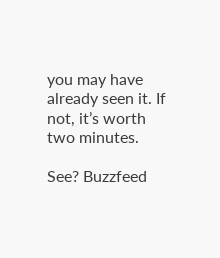you may have already seen it. If not, it’s worth two minutes.

See? Buzzfeed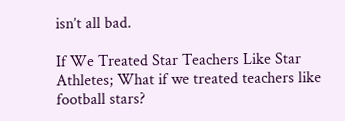isn’t all bad.

If We Treated Star Teachers Like Star Athletes; What if we treated teachers like football stars?